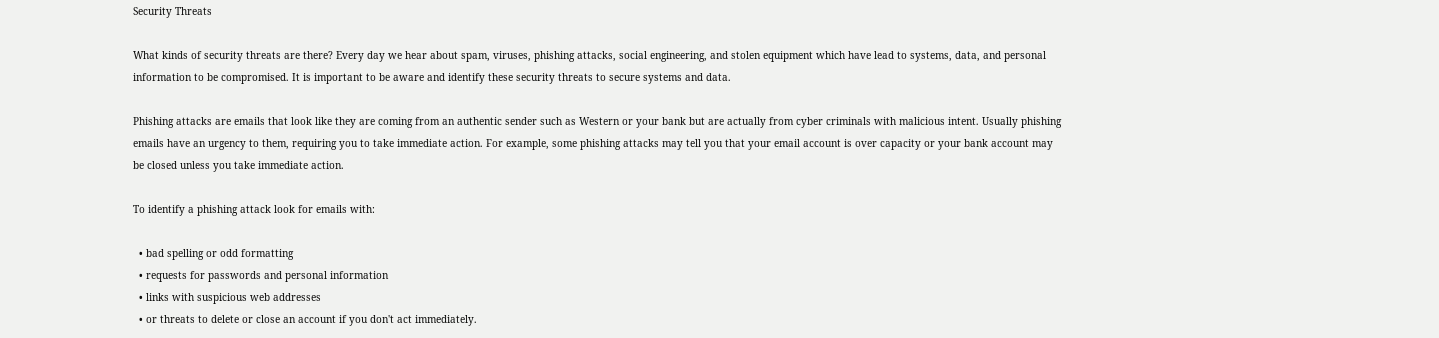Security Threats

What kinds of security threats are there? Every day we hear about spam, viruses, phishing attacks, social engineering, and stolen equipment which have lead to systems, data, and personal information to be compromised. It is important to be aware and identify these security threats to secure systems and data.

Phishing attacks are emails that look like they are coming from an authentic sender such as Western or your bank but are actually from cyber criminals with malicious intent. Usually phishing emails have an urgency to them, requiring you to take immediate action. For example, some phishing attacks may tell you that your email account is over capacity or your bank account may be closed unless you take immediate action.

To identify a phishing attack look for emails with:

  • bad spelling or odd formatting
  • requests for passwords and personal information
  • links with suspicious web addresses
  • or threats to delete or close an account if you don't act immediately.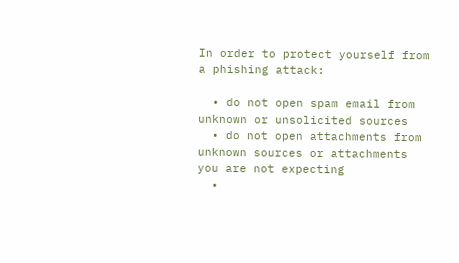In order to protect yourself from a phishing attack:

  • do not open spam email from unknown or unsolicited sources
  • do not open attachments from unknown sources or attachments you are not expecting
  •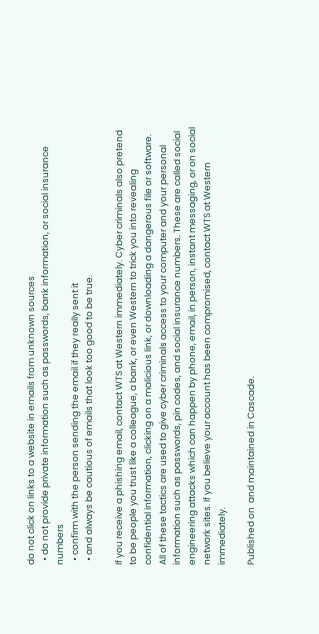do not click on links to a website in emails from unknown sources
  • do not provide private information such as passwords, bank information, or social insurance numbers
  • confirm with the person sending the email if they really sent it
  • and always be cautious of emails that look too good to be true.

If you receive a phishing email, contact WTS at Western immediately. Cyber criminals also pretend to be people you trust like a colleague, a bank, or even Western to trick you into revealing confidential information, clicking on a malicious link, or downloading a dangerous file or software. All of these tactics are used to give cyber criminals access to your computer and your personal information such as passwords, pin codes, and social insurance numbers. These are called social engineering attacks which can happen by phone, email, in person, instant messaging, or on social network sites. If you believe your account has been compromised, contact WTS at Western immediately.

Published on  and maintained in Cascade.